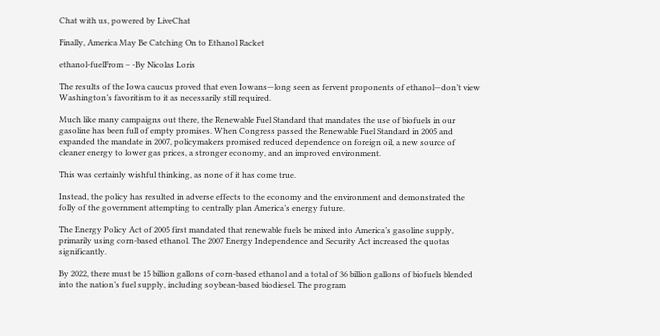Chat with us, powered by LiveChat

Finally, America May Be Catching On to Ethanol Racket

ethanol-fuelFrom – -By Nicolas Loris

The results of the Iowa caucus proved that even Iowans—long seen as fervent proponents of ethanol—don’t view Washington’s favoritism to it as necessarily still required.

Much like many campaigns out there, the Renewable Fuel Standard that mandates the use of biofuels in our gasoline has been full of empty promises. When Congress passed the Renewable Fuel Standard in 2005 and expanded the mandate in 2007, policymakers promised reduced dependence on foreign oil, a new source of cleaner energy to lower gas prices, a stronger economy, and an improved environment.

This was certainly wishful thinking, as none of it has come true.

Instead, the policy has resulted in adverse effects to the economy and the environment and demonstrated the folly of the government attempting to centrally plan America’s energy future.

The Energy Policy Act of 2005 first mandated that renewable fuels be mixed into America’s gasoline supply, primarily using corn-based ethanol. The 2007 Energy Independence and Security Act increased the quotas significantly.

By 2022, there must be 15 billion gallons of corn-based ethanol and a total of 36 billion gallons of biofuels blended into the nation’s fuel supply, including soybean-based biodiesel. The program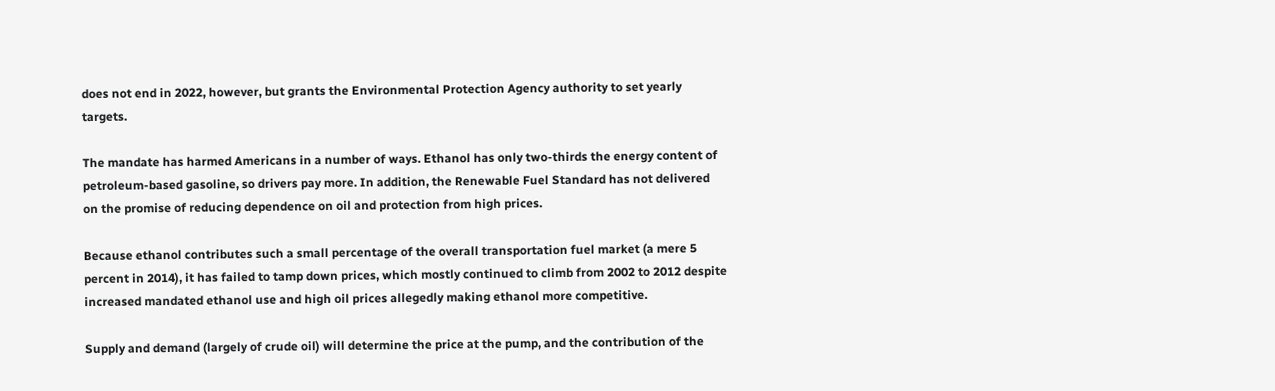does not end in 2022, however, but grants the Environmental Protection Agency authority to set yearly targets.

The mandate has harmed Americans in a number of ways. Ethanol has only two-thirds the energy content of petroleum-based gasoline, so drivers pay more. In addition, the Renewable Fuel Standard has not delivered on the promise of reducing dependence on oil and protection from high prices.

Because ethanol contributes such a small percentage of the overall transportation fuel market (a mere 5 percent in 2014), it has failed to tamp down prices, which mostly continued to climb from 2002 to 2012 despite increased mandated ethanol use and high oil prices allegedly making ethanol more competitive.

Supply and demand (largely of crude oil) will determine the price at the pump, and the contribution of the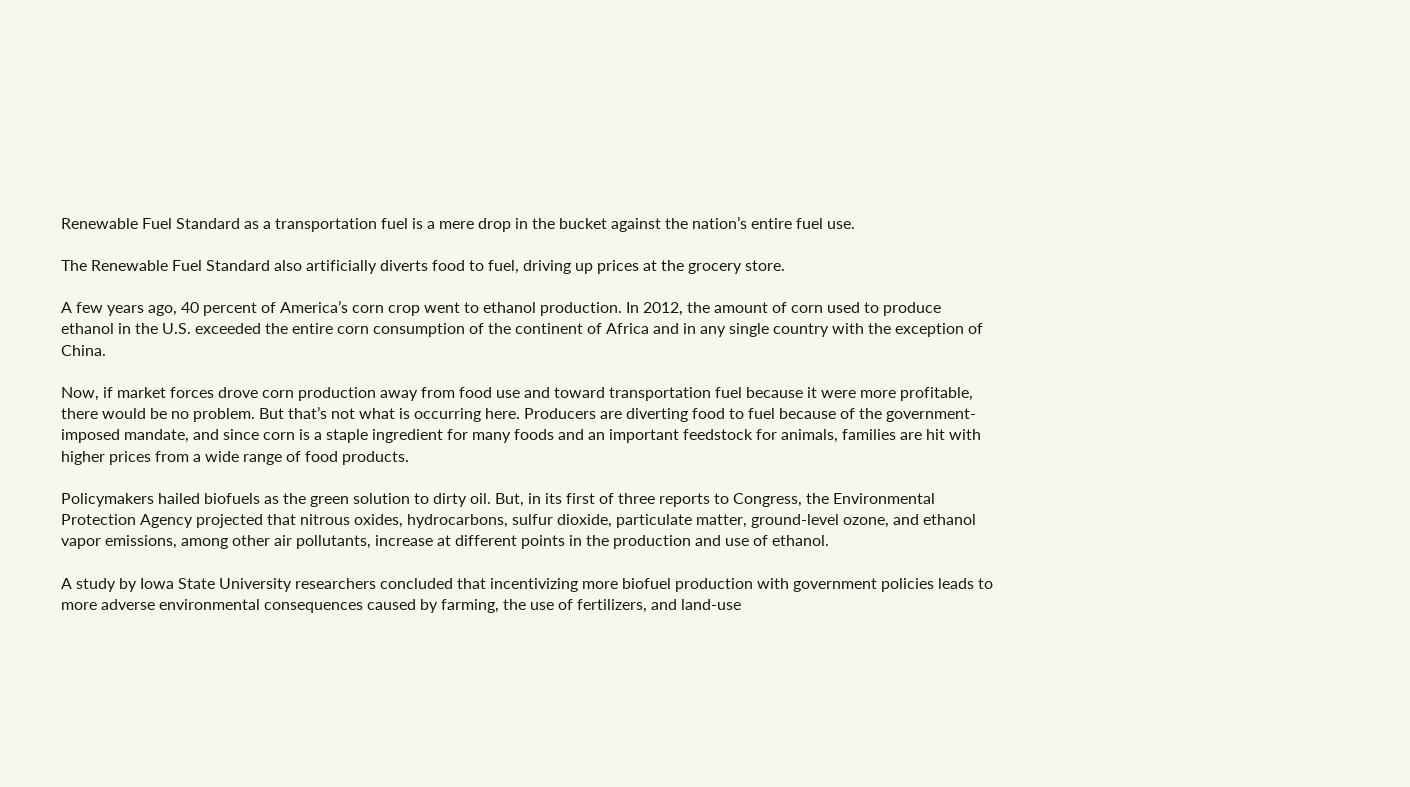Renewable Fuel Standard as a transportation fuel is a mere drop in the bucket against the nation’s entire fuel use.

The Renewable Fuel Standard also artificially diverts food to fuel, driving up prices at the grocery store.

A few years ago, 40 percent of America’s corn crop went to ethanol production. In 2012, the amount of corn used to produce ethanol in the U.S. exceeded the entire corn consumption of the continent of Africa and in any single country with the exception of China.

Now, if market forces drove corn production away from food use and toward transportation fuel because it were more profitable, there would be no problem. But that’s not what is occurring here. Producers are diverting food to fuel because of the government-imposed mandate, and since corn is a staple ingredient for many foods and an important feedstock for animals, families are hit with higher prices from a wide range of food products.

Policymakers hailed biofuels as the green solution to dirty oil. But, in its first of three reports to Congress, the Environmental Protection Agency projected that nitrous oxides, hydrocarbons, sulfur dioxide, particulate matter, ground-level ozone, and ethanol vapor emissions, among other air pollutants, increase at different points in the production and use of ethanol.

A study by Iowa State University researchers concluded that incentivizing more biofuel production with government policies leads to more adverse environmental consequences caused by farming, the use of fertilizers, and land-use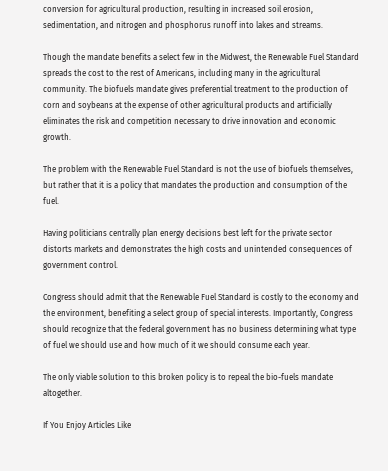conversion for agricultural production, resulting in increased soil erosion, sedimentation, and nitrogen and phosphorus runoff into lakes and streams.

Though the mandate benefits a select few in the Midwest, the Renewable Fuel Standard spreads the cost to the rest of Americans, including many in the agricultural community. The biofuels mandate gives preferential treatment to the production of corn and soybeans at the expense of other agricultural products and artificially eliminates the risk and competition necessary to drive innovation and economic growth.

The problem with the Renewable Fuel Standard is not the use of biofuels themselves, but rather that it is a policy that mandates the production and consumption of the fuel.

Having politicians centrally plan energy decisions best left for the private sector distorts markets and demonstrates the high costs and unintended consequences of government control.

Congress should admit that the Renewable Fuel Standard is costly to the economy and the environment, benefiting a select group of special interests. Importantly, Congress should recognize that the federal government has no business determining what type of fuel we should use and how much of it we should consume each year.

The only viable solution to this broken policy is to repeal the bio-fuels mandate altogether.

If You Enjoy Articles Like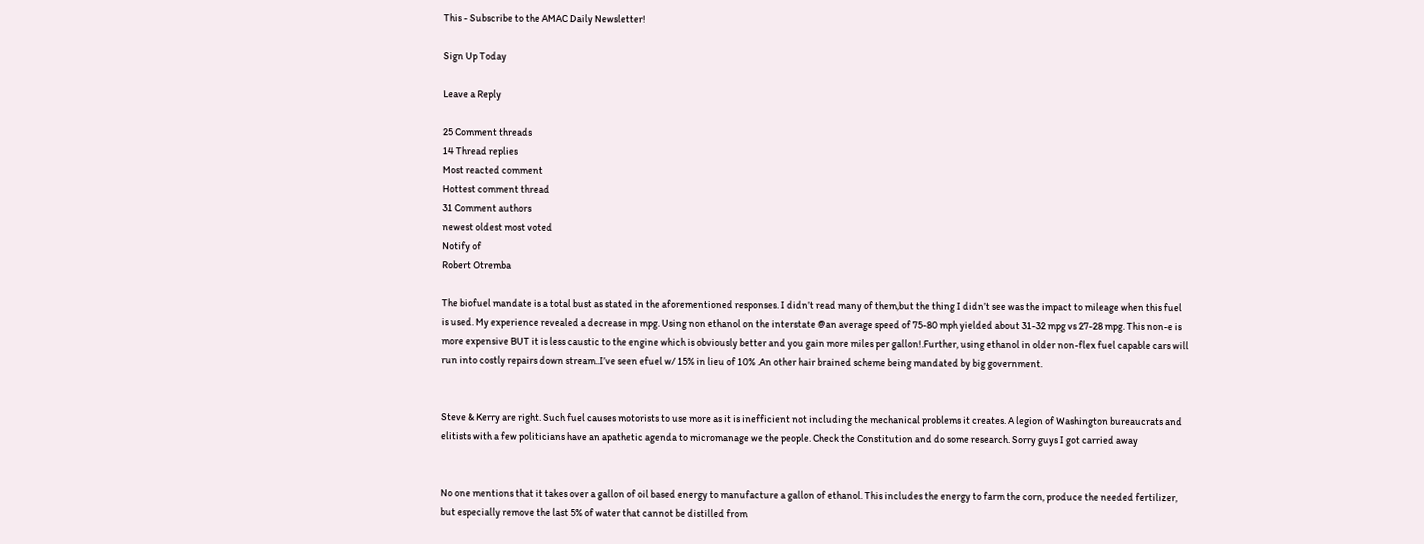This - Subscribe to the AMAC Daily Newsletter!

Sign Up Today

Leave a Reply

25 Comment threads
14 Thread replies
Most reacted comment
Hottest comment thread
31 Comment authors
newest oldest most voted
Notify of
Robert Otremba

The biofuel mandate is a total bust as stated in the aforementioned responses. I didn’t read many of them,but the thing I didn’t see was the impact to mileage when this fuel is used. My experience revealed a decrease in mpg. Using non ethanol on the interstate @an average speed of 75-80 mph yielded about 31-32 mpg vs 27-28 mpg. This non-e is more expensive BUT it is less caustic to the engine which is obviously better and you gain more miles per gallon!.Further, using ethanol in older non-flex fuel capable cars will run into costly repairs down stream..I’ve seen efuel w/ 15% in lieu of 10% .An other hair brained scheme being mandated by big government.


Steve & Kerry are right. Such fuel causes motorists to use more as it is inefficient not including the mechanical problems it creates. A legion of Washington bureaucrats and elitists with a few politicians have an apathetic agenda to micromanage we the people. Check the Constitution and do some research. Sorry guys I got carried away


No one mentions that it takes over a gallon of oil based energy to manufacture a gallon of ethanol. This includes the energy to farm the corn, produce the needed fertilizer, but especially remove the last 5% of water that cannot be distilled from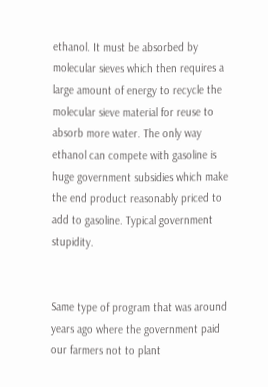ethanol. It must be absorbed by molecular sieves which then requires a large amount of energy to recycle the molecular sieve material for reuse to absorb more water. The only way ethanol can compete with gasoline is huge government subsidies which make the end product reasonably priced to add to gasoline. Typical government stupidity.


Same type of program that was around years ago where the government paid our farmers not to plant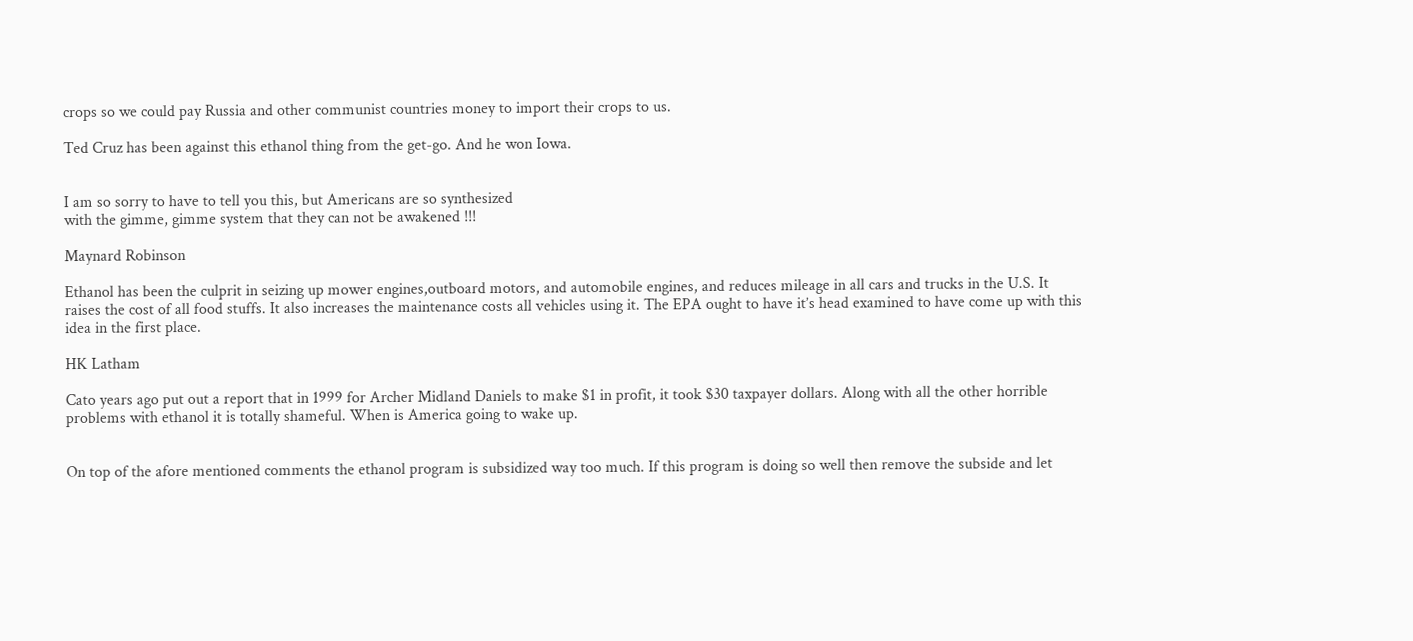crops so we could pay Russia and other communist countries money to import their crops to us.

Ted Cruz has been against this ethanol thing from the get-go. And he won Iowa.


I am so sorry to have to tell you this, but Americans are so synthesized
with the gimme, gimme system that they can not be awakened !!!

Maynard Robinson

Ethanol has been the culprit in seizing up mower engines,outboard motors, and automobile engines, and reduces mileage in all cars and trucks in the U.S. It raises the cost of all food stuffs. It also increases the maintenance costs all vehicles using it. The EPA ought to have it’s head examined to have come up with this idea in the first place.

HK Latham

Cato years ago put out a report that in 1999 for Archer Midland Daniels to make $1 in profit, it took $30 taxpayer dollars. Along with all the other horrible problems with ethanol it is totally shameful. When is America going to wake up.


On top of the afore mentioned comments the ethanol program is subsidized way too much. If this program is doing so well then remove the subside and let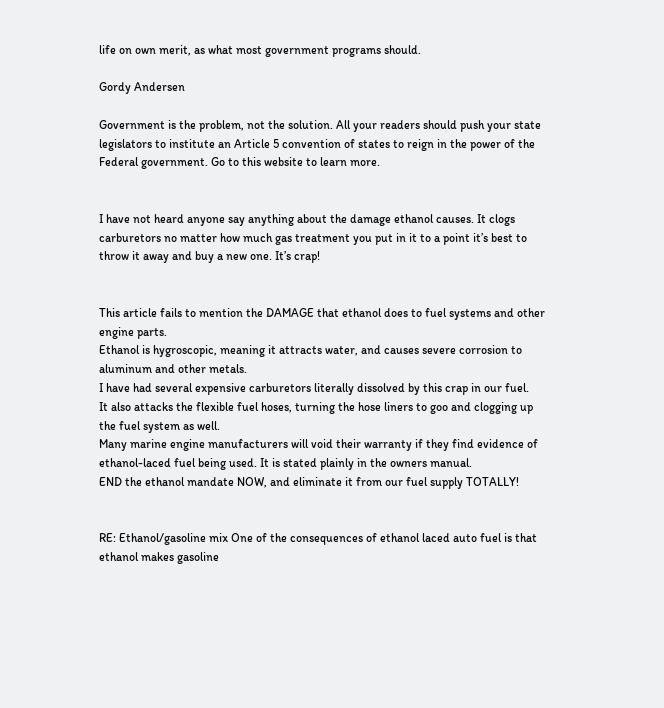life on own merit, as what most government programs should.

Gordy Andersen

Government is the problem, not the solution. All your readers should push your state legislators to institute an Article 5 convention of states to reign in the power of the Federal government. Go to this website to learn more.


I have not heard anyone say anything about the damage ethanol causes. It clogs carburetors no matter how much gas treatment you put in it to a point it’s best to throw it away and buy a new one. It’s crap!


This article fails to mention the DAMAGE that ethanol does to fuel systems and other engine parts.
Ethanol is hygroscopic, meaning it attracts water, and causes severe corrosion to aluminum and other metals.
I have had several expensive carburetors literally dissolved by this crap in our fuel.
It also attacks the flexible fuel hoses, turning the hose liners to goo and clogging up the fuel system as well.
Many marine engine manufacturers will void their warranty if they find evidence of ethanol-laced fuel being used. It is stated plainly in the owners manual.
END the ethanol mandate NOW, and eliminate it from our fuel supply TOTALLY!


RE: Ethanol/gasoline mix One of the consequences of ethanol laced auto fuel is that ethanol makes gasoline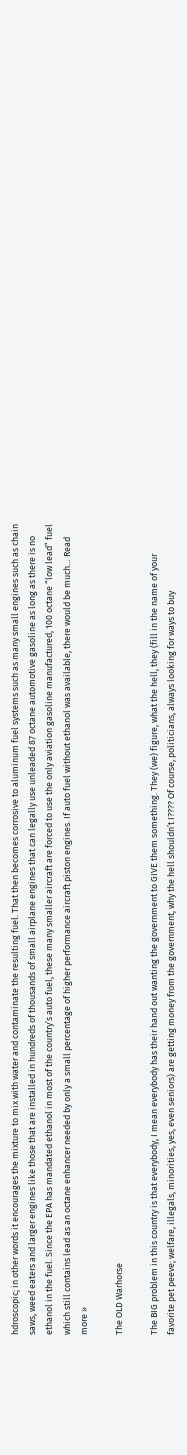hdroscopic; in other words it encourages the mixture to mix with water and contaminate the resulting fuel. That then becomes corrosive to aluminum fuel systems such as many small engines such as chain saws, weed eaters and larger engines like those that are installed in hundreds of thousands of small airplane engines that can legally use unleaded 87 octane automotive gasoline as long as there is no ethanol in the fuel. Since the EPA has mandated ethanol in most of the country’s auto fuel, these many smaller aircraft are forced to use the only aviation gasoline manufactured, 100 octane “low lead” fuel which still contains lead as an octane enhancer needed by only a small percentage of higher performance aircraft piston engines. If auto fuel without ethanol was available, there would be much… Read more »

The OLD Warhorse

The BIG problem in this country is that everybody, I mean everybody has their hand out wanting the government to GIVE them something. They (we) figure, what the hell, they (fill in the name of your favorite pet peeve; welfare, illegals, minorities, yes, even seniors) are getting money from the government, why the hell shouldn’t I???? Of course, politicians, always looking for ways to buy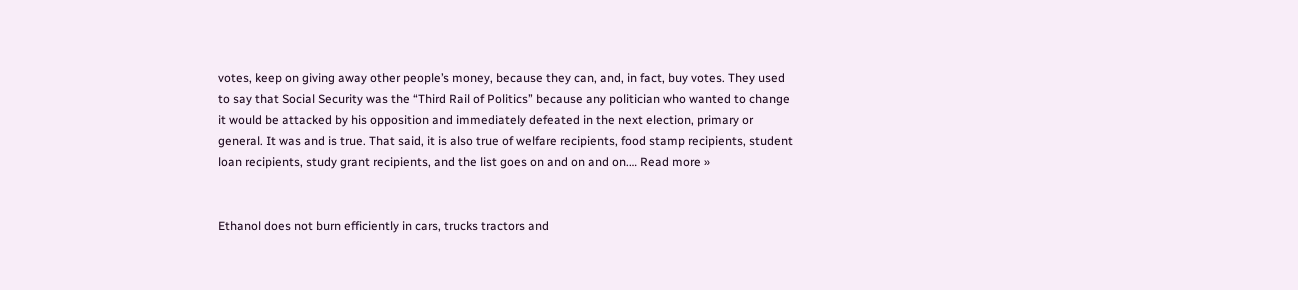votes, keep on giving away other people’s money, because they can, and, in fact, buy votes. They used to say that Social Security was the “Third Rail of Politics” because any politician who wanted to change it would be attacked by his opposition and immediately defeated in the next election, primary or general. It was and is true. That said, it is also true of welfare recipients, food stamp recipients, student loan recipients, study grant recipients, and the list goes on and on and on.… Read more »


Ethanol does not burn efficiently in cars, trucks tractors and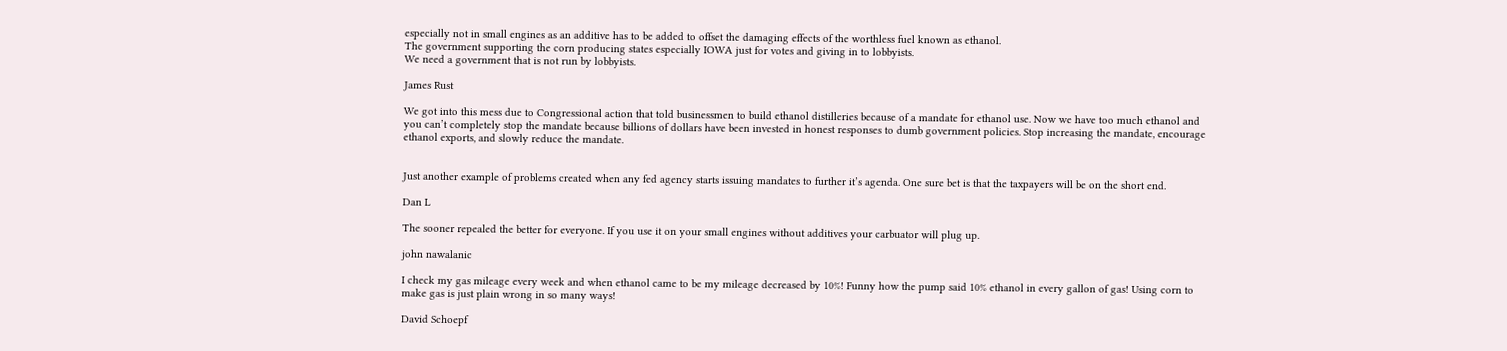especially not in small engines as an additive has to be added to offset the damaging effects of the worthless fuel known as ethanol.
The government supporting the corn producing states especially IOWA just for votes and giving in to lobbyists.
We need a government that is not run by lobbyists.

James Rust

We got into this mess due to Congressional action that told businessmen to build ethanol distilleries because of a mandate for ethanol use. Now we have too much ethanol and you can’t completely stop the mandate because billions of dollars have been invested in honest responses to dumb government policies. Stop increasing the mandate, encourage ethanol exports, and slowly reduce the mandate.


Just another example of problems created when any fed agency starts issuing mandates to further it’s agenda. One sure bet is that the taxpayers will be on the short end.

Dan L

The sooner repealed the better for everyone. If you use it on your small engines without additives your carbuator will plug up.

john nawalanic

I check my gas mileage every week and when ethanol came to be my mileage decreased by 10%! Funny how the pump said 10% ethanol in every gallon of gas! Using corn to make gas is just plain wrong in so many ways!

David Schoepf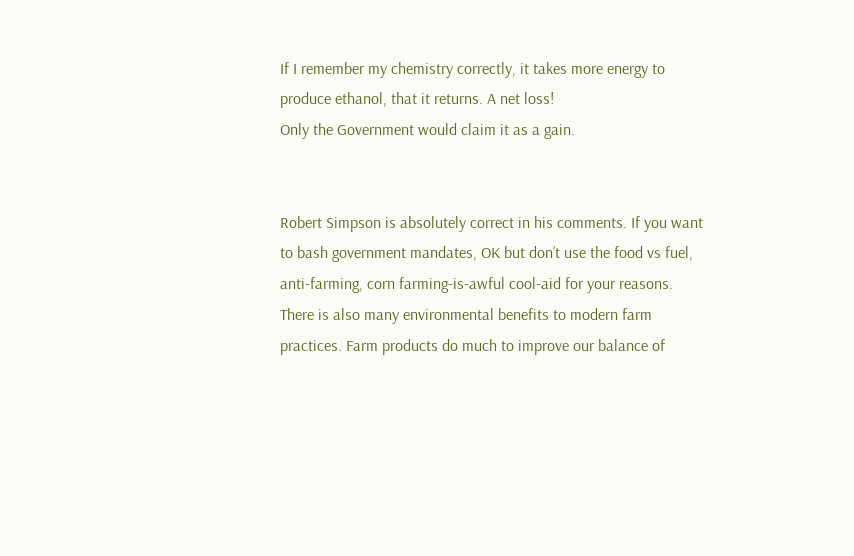If I remember my chemistry correctly, it takes more energy to produce ethanol, that it returns. A net loss!
Only the Government would claim it as a gain.


Robert Simpson is absolutely correct in his comments. If you want to bash government mandates, OK but don’t use the food vs fuel, anti-farming, corn farming-is-awful cool-aid for your reasons. There is also many environmental benefits to modern farm practices. Farm products do much to improve our balance of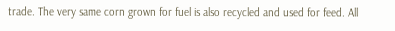trade. The very same corn grown for fuel is also recycled and used for feed. All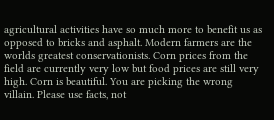agricultural activities have so much more to benefit us as opposed to bricks and asphalt. Modern farmers are the worlds greatest conservationists. Corn prices from the field are currently very low but food prices are still very high. Corn is beautiful. You are picking the wrong villain. Please use facts, not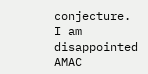conjecture. I am disappointed AMAC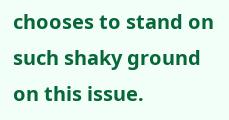chooses to stand on such shaky ground on this issue.